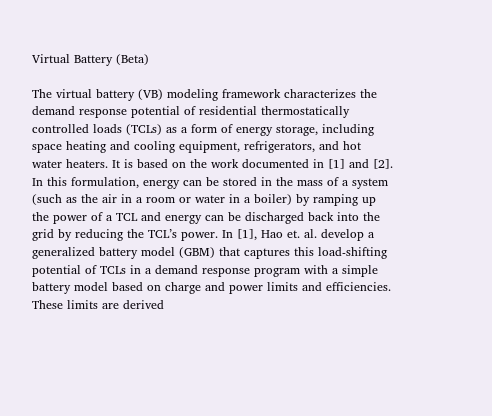Virtual Battery (Beta)

The virtual battery (VB) modeling framework characterizes the demand response potential of residential thermostatically controlled loads (TCLs) as a form of energy storage, including space heating and cooling equipment, refrigerators, and hot water heaters. It is based on the work documented in [1] and [2]. In this formulation, energy can be stored in the mass of a system (such as the air in a room or water in a boiler) by ramping up the power of a TCL and energy can be discharged back into the grid by reducing the TCL’s power. In [1], Hao et. al. develop a generalized battery model (GBM) that captures this load-shifting potential of TCLs in a demand response program with a simple battery model based on charge and power limits and efficiencies. These limits are derived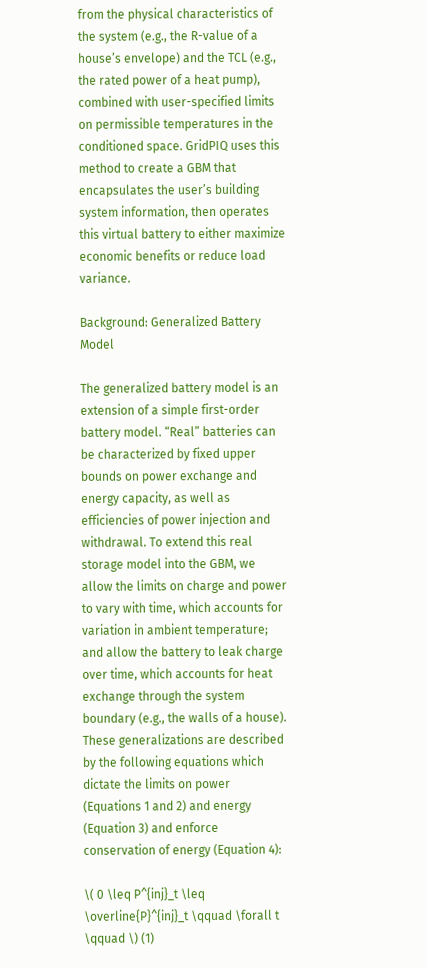from the physical characteristics of the system (e.g., the R-value of a house’s envelope) and the TCL (e.g., the rated power of a heat pump), combined with user-specified limits on permissible temperatures in the conditioned space. GridPIQ uses this method to create a GBM that encapsulates the user’s building system information, then operates this virtual battery to either maximize economic benefits or reduce load variance.

Background: Generalized Battery Model

The generalized battery model is an extension of a simple first-order battery model. “Real” batteries can be characterized by fixed upper bounds on power exchange and energy capacity, as well as efficiencies of power injection and withdrawal. To extend this real storage model into the GBM, we allow the limits on charge and power to vary with time, which accounts for variation in ambient temperature; and allow the battery to leak charge over time, which accounts for heat exchange through the system boundary (e.g., the walls of a house). These generalizations are described by the following equations which dictate the limits on power (Equations 1 and 2) and energy (Equation 3) and enforce conservation of energy (Equation 4):

\( 0 \leq P^{inj}_t \leq \overline{P}^{inj}_t \qquad \forall t \qquad \) (1)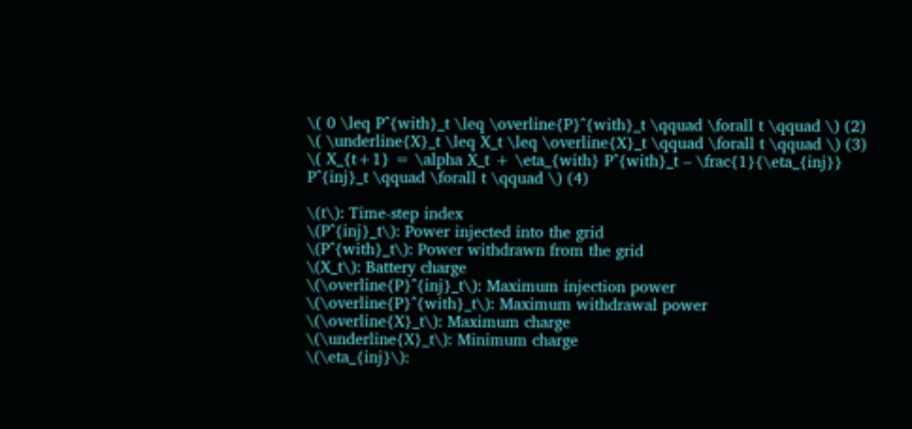\( 0 \leq P^{with}_t \leq \overline{P}^{with}_t \qquad \forall t \qquad \) (2)
\( \underline{X}_t \leq X_t \leq \overline{X}_t \qquad \forall t \qquad \) (3)
\( X_{t+1} = \alpha X_t + \eta_{with} P^{with}_t – \frac{1}{\eta_{inj}} P^{inj}_t \qquad \forall t \qquad \) (4)

\(t\): Time-step index
\(P^{inj}_t\): Power injected into the grid
\(P^{with}_t\): Power withdrawn from the grid
\(X_t\): Battery charge
\(\overline{P}^{inj}_t\): Maximum injection power
\(\overline{P}^{with}_t\): Maximum withdrawal power
\(\overline{X}_t\): Maximum charge
\(\underline{X}_t\): Minimum charge
\(\eta_{inj}\):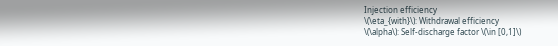Injection efficiency
\(\eta_{with}\): Withdrawal efficiency
\(\alpha\): Self-discharge factor \(\in [0,1]\)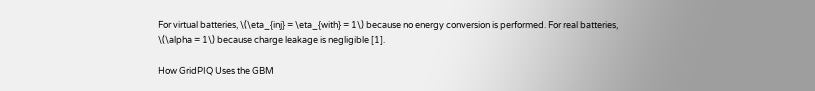For virtual batteries, \(\eta_{inj} = \eta_{with} = 1\) because no energy conversion is performed. For real batteries, \(\alpha = 1\) because charge leakage is negligible [1].

How GridPIQ Uses the GBM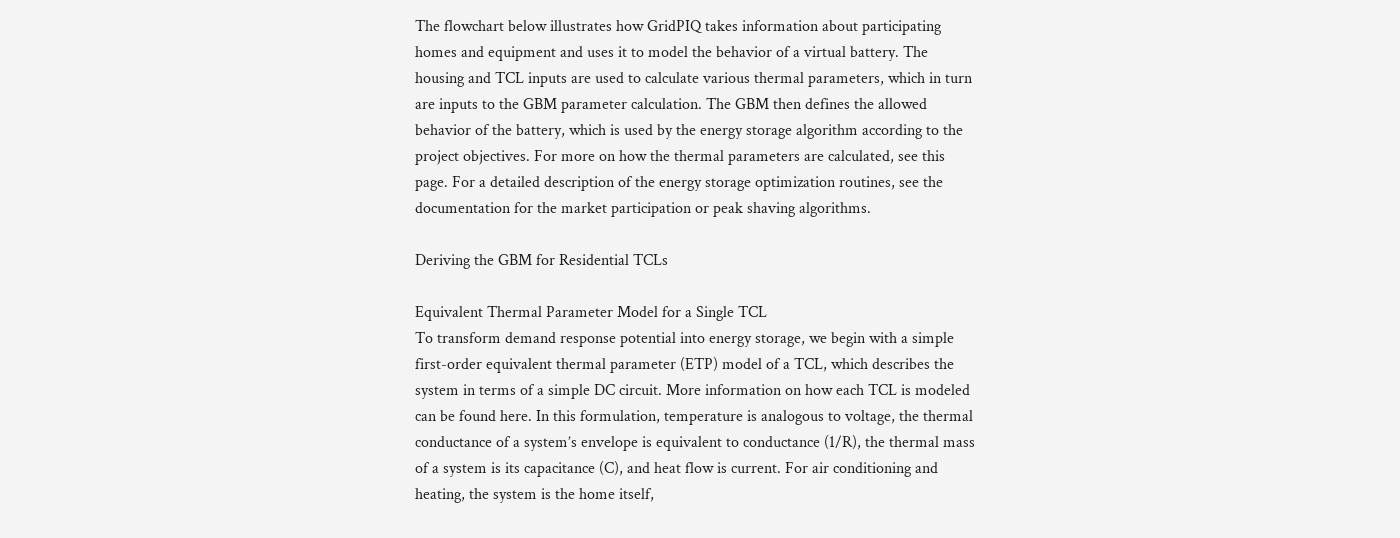The flowchart below illustrates how GridPIQ takes information about participating homes and equipment and uses it to model the behavior of a virtual battery. The housing and TCL inputs are used to calculate various thermal parameters, which in turn are inputs to the GBM parameter calculation. The GBM then defines the allowed behavior of the battery, which is used by the energy storage algorithm according to the project objectives. For more on how the thermal parameters are calculated, see this page. For a detailed description of the energy storage optimization routines, see the documentation for the market participation or peak shaving algorithms.

Deriving the GBM for Residential TCLs

Equivalent Thermal Parameter Model for a Single TCL
To transform demand response potential into energy storage, we begin with a simple first-order equivalent thermal parameter (ETP) model of a TCL, which describes the system in terms of a simple DC circuit. More information on how each TCL is modeled can be found here. In this formulation, temperature is analogous to voltage, the thermal conductance of a system’s envelope is equivalent to conductance (1/R), the thermal mass of a system is its capacitance (C), and heat flow is current. For air conditioning and heating, the system is the home itself,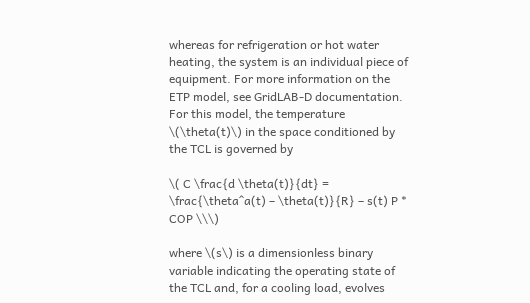whereas for refrigeration or hot water heating, the system is an individual piece of equipment. For more information on the ETP model, see GridLAB-D documentation. For this model, the temperature \(\theta(t)\) in the space conditioned by the TCL is governed by

\( C \frac{d \theta(t)}{dt} = \frac{\theta^a(t) – \theta(t)}{R} – s(t) P * COP \\\)

where \(s\) is a dimensionless binary variable indicating the operating state of the TCL and, for a cooling load, evolves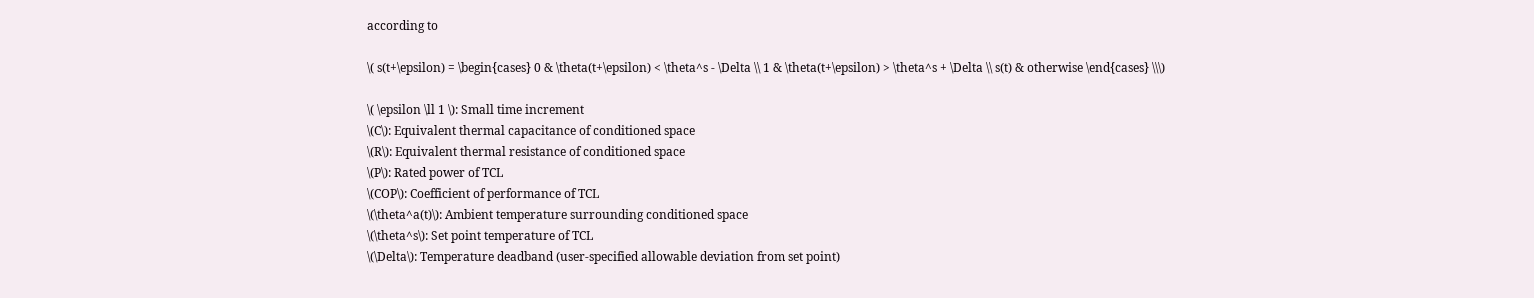according to

\( s(t+\epsilon) = \begin{cases} 0 & \theta(t+\epsilon) < \theta^s - \Delta \\ 1 & \theta(t+\epsilon) > \theta^s + \Delta \\ s(t) & otherwise \end{cases} \\\)

\( \epsilon \ll 1 \): Small time increment
\(C\): Equivalent thermal capacitance of conditioned space
\(R\): Equivalent thermal resistance of conditioned space
\(P\): Rated power of TCL
\(COP\): Coefficient of performance of TCL
\(\theta^a(t)\): Ambient temperature surrounding conditioned space
\(\theta^s\): Set point temperature of TCL
\(\Delta\): Temperature deadband (user-specified allowable deviation from set point)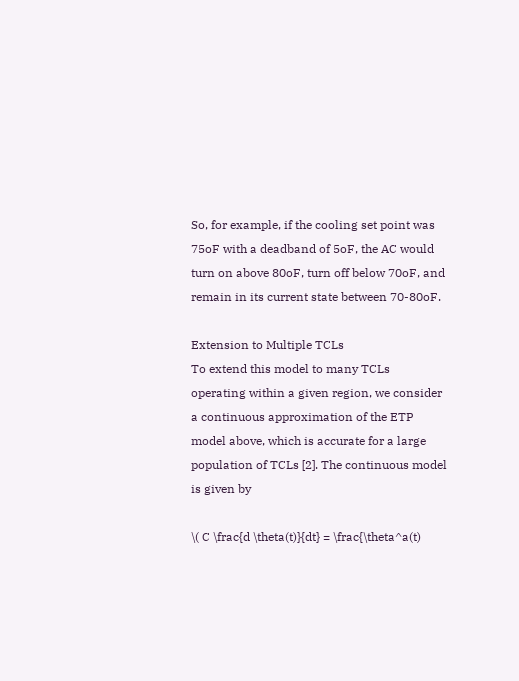So, for example, if the cooling set point was 75oF with a deadband of 5oF, the AC would turn on above 80oF, turn off below 70oF, and remain in its current state between 70-80oF.

Extension to Multiple TCLs
To extend this model to many TCLs operating within a given region, we consider a continuous approximation of the ETP model above, which is accurate for a large population of TCLs [2]. The continuous model is given by

\( C \frac{d \theta(t)}{dt} = \frac{\theta^a(t)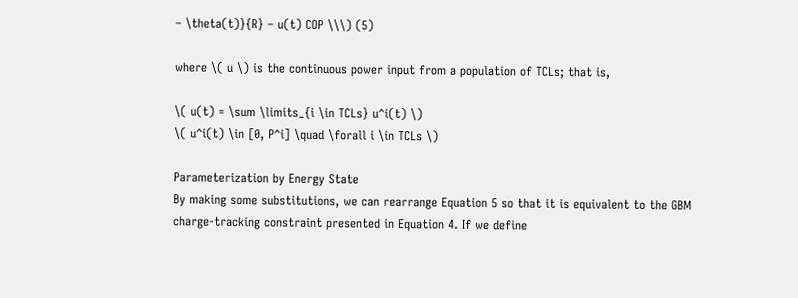– \theta(t)}{R} – u(t) COP \\\) (5)

where \( u \) is the continuous power input from a population of TCLs; that is,

\( u(t) = \sum \limits_{i \in TCLs} u^i(t) \)
\( u^i(t) \in [0, P^i] \quad \forall i \in TCLs \)

Parameterization by Energy State
By making some substitutions, we can rearrange Equation 5 so that it is equivalent to the GBM charge-tracking constraint presented in Equation 4. If we define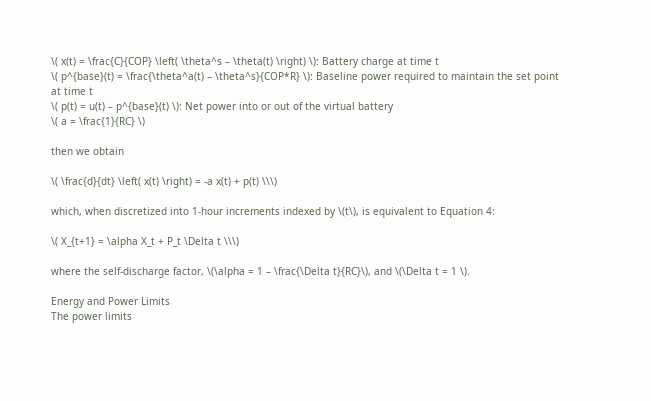\( x(t) = \frac{C}{COP} \left( \theta^s – \theta(t) \right) \): Battery charge at time t
\( p^{base}(t) = \frac{\theta^a(t) – \theta^s}{COP*R} \): Baseline power required to maintain the set point at time t
\( p(t) = u(t) – p^{base}(t) \): Net power into or out of the virtual battery
\( a = \frac{1}{RC} \)

then we obtain

\( \frac{d}{dt} \left( x(t) \right) = -a x(t) + p(t) \\\)

which, when discretized into 1-hour increments indexed by \(t\), is equivalent to Equation 4:

\( X_{t+1} = \alpha X_t + P_t \Delta t \\\)

where the self-discharge factor, \(\alpha = 1 – \frac{\Delta t}{RC}\), and \(\Delta t = 1 \).

Energy and Power Limits
The power limits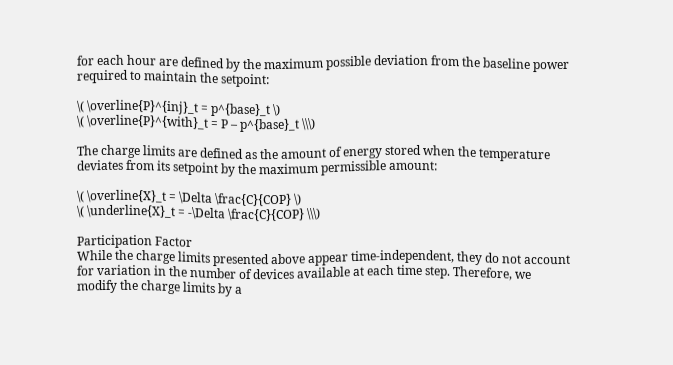for each hour are defined by the maximum possible deviation from the baseline power required to maintain the setpoint:

\( \overline{P}^{inj}_t = p^{base}_t \)
\( \overline{P}^{with}_t = P – p^{base}_t \\\)

The charge limits are defined as the amount of energy stored when the temperature deviates from its setpoint by the maximum permissible amount:

\( \overline{X}_t = \Delta \frac{C}{COP} \)
\( \underline{X}_t = -\Delta \frac{C}{COP} \\\)

Participation Factor
While the charge limits presented above appear time-independent, they do not account for variation in the number of devices available at each time step. Therefore, we modify the charge limits by a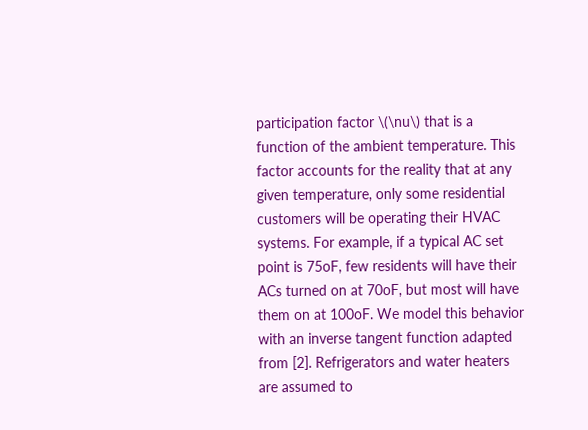participation factor \(\nu\) that is a function of the ambient temperature. This factor accounts for the reality that at any given temperature, only some residential customers will be operating their HVAC systems. For example, if a typical AC set point is 75oF, few residents will have their ACs turned on at 70oF, but most will have them on at 100oF. We model this behavior with an inverse tangent function adapted from [2]. Refrigerators and water heaters are assumed to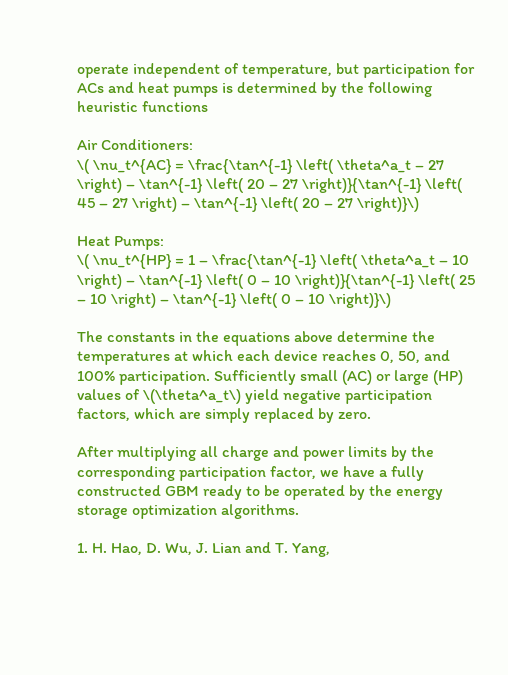operate independent of temperature, but participation for ACs and heat pumps is determined by the following heuristic functions

Air Conditioners:
\( \nu_t^{AC} = \frac{\tan^{-1} \left( \theta^a_t – 27 \right) – \tan^{-1} \left( 20 – 27 \right)}{\tan^{-1} \left( 45 – 27 \right) – \tan^{-1} \left( 20 – 27 \right)}\)

Heat Pumps:
\( \nu_t^{HP} = 1 – \frac{\tan^{-1} \left( \theta^a_t – 10 \right) – \tan^{-1} \left( 0 – 10 \right)}{\tan^{-1} \left( 25 – 10 \right) – \tan^{-1} \left( 0 – 10 \right)}\)

The constants in the equations above determine the temperatures at which each device reaches 0, 50, and 100% participation. Sufficiently small (AC) or large (HP) values of \(\theta^a_t\) yield negative participation factors, which are simply replaced by zero.

After multiplying all charge and power limits by the corresponding participation factor, we have a fully constructed GBM ready to be operated by the energy storage optimization algorithms.

1. H. Hao, D. Wu, J. Lian and T. Yang,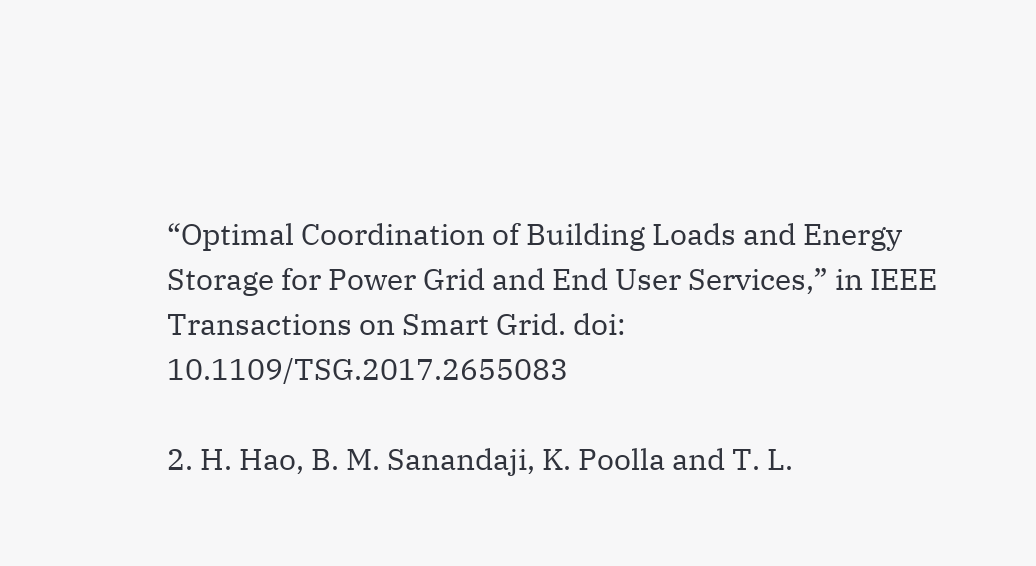“Optimal Coordination of Building Loads and Energy Storage for Power Grid and End User Services,” in IEEE Transactions on Smart Grid. doi: 10.1109/TSG.2017.2655083

2. H. Hao, B. M. Sanandaji, K. Poolla and T. L.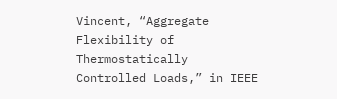Vincent, “Aggregate Flexibility of Thermostatically Controlled Loads,” in IEEE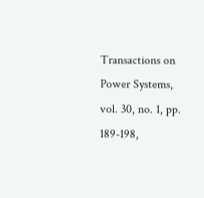Transactions on Power Systems, vol. 30, no. 1, pp. 189-198,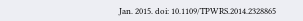Jan. 2015. doi: 10.1109/TPWRS.2014.2328865